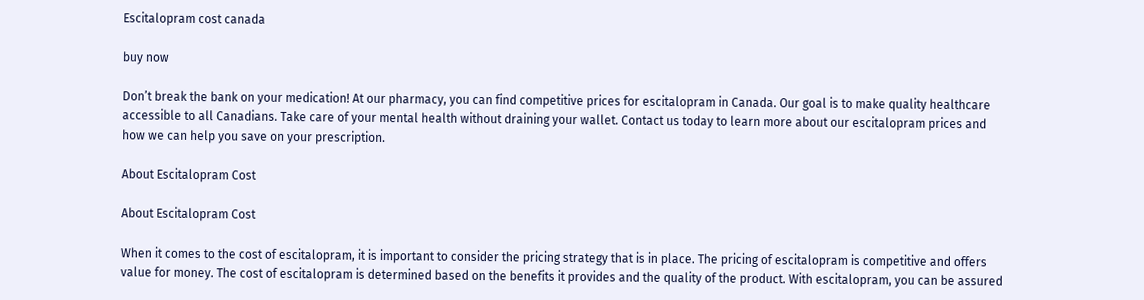Escitalopram cost canada

buy now

Don’t break the bank on your medication! At our pharmacy, you can find competitive prices for escitalopram in Canada. Our goal is to make quality healthcare accessible to all Canadians. Take care of your mental health without draining your wallet. Contact us today to learn more about our escitalopram prices and how we can help you save on your prescription.

About Escitalopram Cost

About Escitalopram Cost

When it comes to the cost of escitalopram, it is important to consider the pricing strategy that is in place. The pricing of escitalopram is competitive and offers value for money. The cost of escitalopram is determined based on the benefits it provides and the quality of the product. With escitalopram, you can be assured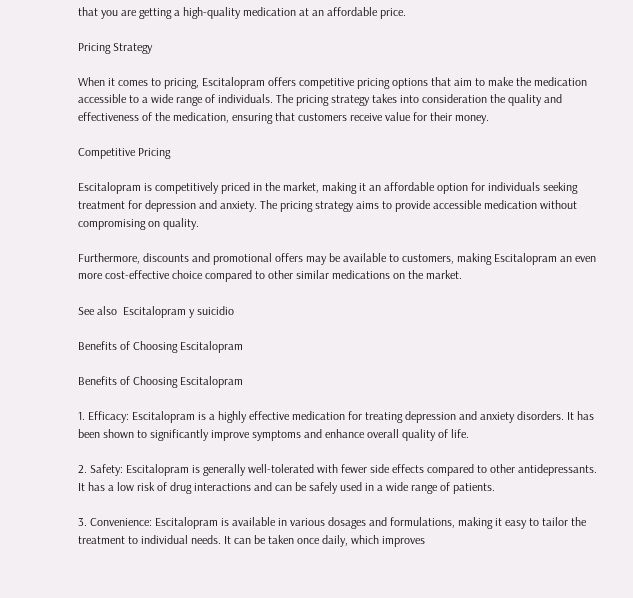that you are getting a high-quality medication at an affordable price.

Pricing Strategy

When it comes to pricing, Escitalopram offers competitive pricing options that aim to make the medication accessible to a wide range of individuals. The pricing strategy takes into consideration the quality and effectiveness of the medication, ensuring that customers receive value for their money.

Competitive Pricing

Escitalopram is competitively priced in the market, making it an affordable option for individuals seeking treatment for depression and anxiety. The pricing strategy aims to provide accessible medication without compromising on quality.

Furthermore, discounts and promotional offers may be available to customers, making Escitalopram an even more cost-effective choice compared to other similar medications on the market.

See also  Escitalopram y suicidio

Benefits of Choosing Escitalopram

Benefits of Choosing Escitalopram

1. Efficacy: Escitalopram is a highly effective medication for treating depression and anxiety disorders. It has been shown to significantly improve symptoms and enhance overall quality of life.

2. Safety: Escitalopram is generally well-tolerated with fewer side effects compared to other antidepressants. It has a low risk of drug interactions and can be safely used in a wide range of patients.

3. Convenience: Escitalopram is available in various dosages and formulations, making it easy to tailor the treatment to individual needs. It can be taken once daily, which improves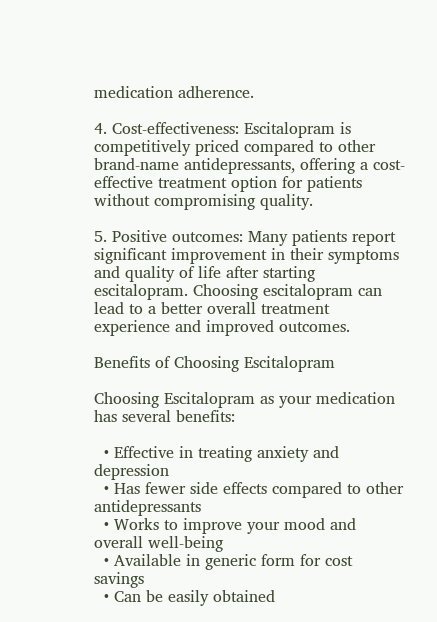medication adherence.

4. Cost-effectiveness: Escitalopram is competitively priced compared to other brand-name antidepressants, offering a cost-effective treatment option for patients without compromising quality.

5. Positive outcomes: Many patients report significant improvement in their symptoms and quality of life after starting escitalopram. Choosing escitalopram can lead to a better overall treatment experience and improved outcomes.

Benefits of Choosing Escitalopram

Choosing Escitalopram as your medication has several benefits:

  • Effective in treating anxiety and depression
  • Has fewer side effects compared to other antidepressants
  • Works to improve your mood and overall well-being
  • Available in generic form for cost savings
  • Can be easily obtained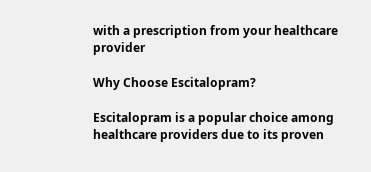with a prescription from your healthcare provider

Why Choose Escitalopram?

Escitalopram is a popular choice among healthcare providers due to its proven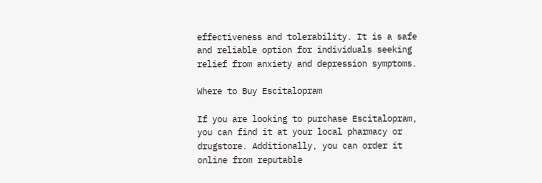effectiveness and tolerability. It is a safe and reliable option for individuals seeking relief from anxiety and depression symptoms.

Where to Buy Escitalopram

If you are looking to purchase Escitalopram, you can find it at your local pharmacy or drugstore. Additionally, you can order it online from reputable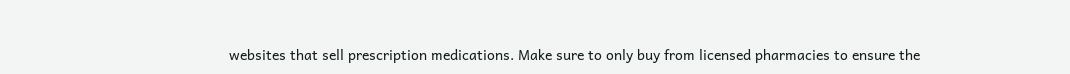websites that sell prescription medications. Make sure to only buy from licensed pharmacies to ensure the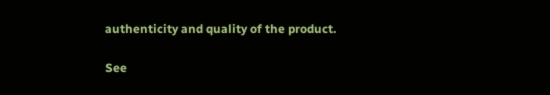authenticity and quality of the product.

See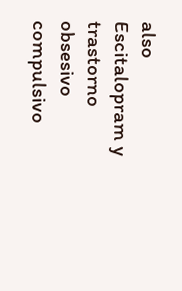also  Escitalopram y trastorno obsesivo compulsivo